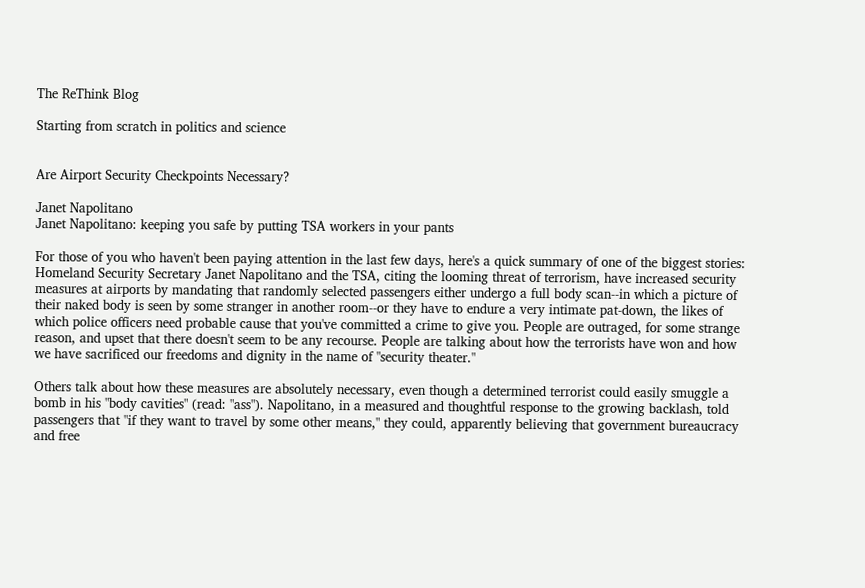The ReThink Blog

Starting from scratch in politics and science


Are Airport Security Checkpoints Necessary?

Janet Napolitano
Janet Napolitano: keeping you safe by putting TSA workers in your pants

For those of you who haven't been paying attention in the last few days, here's a quick summary of one of the biggest stories: Homeland Security Secretary Janet Napolitano and the TSA, citing the looming threat of terrorism, have increased security measures at airports by mandating that randomly selected passengers either undergo a full body scan--in which a picture of their naked body is seen by some stranger in another room--or they have to endure a very intimate pat-down, the likes of which police officers need probable cause that you've committed a crime to give you. People are outraged, for some strange reason, and upset that there doesn't seem to be any recourse. People are talking about how the terrorists have won and how we have sacrificed our freedoms and dignity in the name of "security theater."

Others talk about how these measures are absolutely necessary, even though a determined terrorist could easily smuggle a bomb in his "body cavities" (read: "ass"). Napolitano, in a measured and thoughtful response to the growing backlash, told passengers that "if they want to travel by some other means," they could, apparently believing that government bureaucracy and free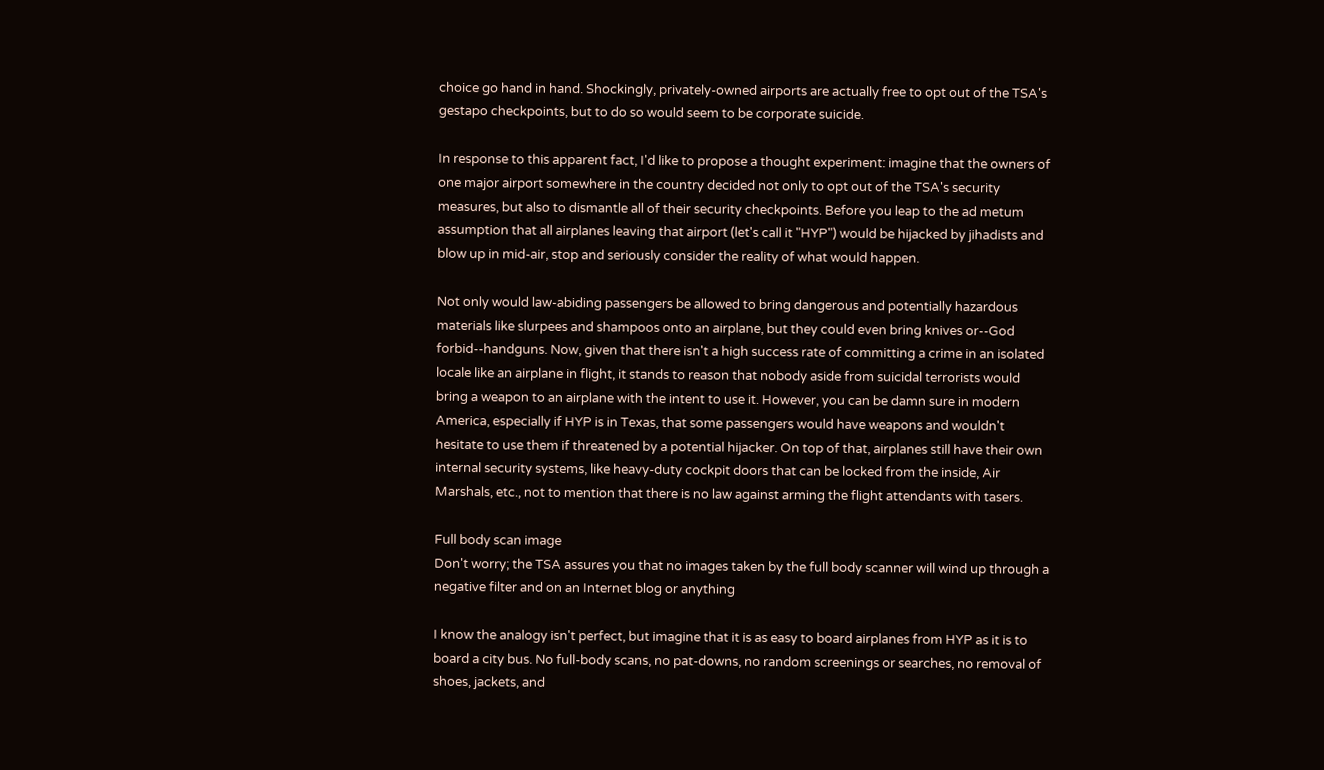choice go hand in hand. Shockingly, privately-owned airports are actually free to opt out of the TSA's gestapo checkpoints, but to do so would seem to be corporate suicide.

In response to this apparent fact, I'd like to propose a thought experiment: imagine that the owners of one major airport somewhere in the country decided not only to opt out of the TSA's security measures, but also to dismantle all of their security checkpoints. Before you leap to the ad metum assumption that all airplanes leaving that airport (let's call it "HYP") would be hijacked by jihadists and blow up in mid-air, stop and seriously consider the reality of what would happen.

Not only would law-abiding passengers be allowed to bring dangerous and potentially hazardous materials like slurpees and shampoos onto an airplane, but they could even bring knives or--God forbid--handguns. Now, given that there isn't a high success rate of committing a crime in an isolated locale like an airplane in flight, it stands to reason that nobody aside from suicidal terrorists would bring a weapon to an airplane with the intent to use it. However, you can be damn sure in modern America, especially if HYP is in Texas, that some passengers would have weapons and wouldn't hesitate to use them if threatened by a potential hijacker. On top of that, airplanes still have their own internal security systems, like heavy-duty cockpit doors that can be locked from the inside, Air Marshals, etc., not to mention that there is no law against arming the flight attendants with tasers.

Full body scan image
Don't worry; the TSA assures you that no images taken by the full body scanner will wind up through a negative filter and on an Internet blog or anything

I know the analogy isn't perfect, but imagine that it is as easy to board airplanes from HYP as it is to board a city bus. No full-body scans, no pat-downs, no random screenings or searches, no removal of shoes, jackets, and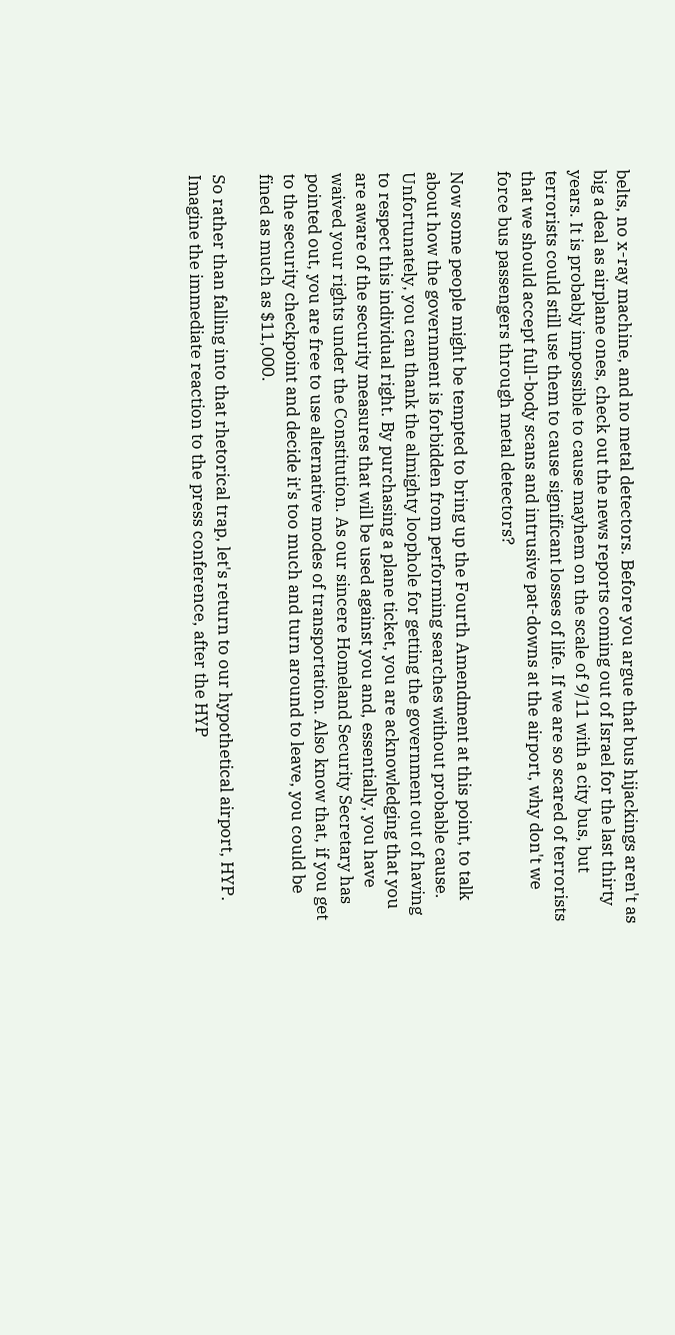belts, no x-ray machine, and no metal detectors. Before you argue that bus hijackings aren't as big a deal as airplane ones, check out the news reports coming out of Israel for the last thirty years. It is probably impossible to cause mayhem on the scale of 9/11 with a city bus, but terrorists could still use them to cause significant losses of life. If we are so scared of terrorists that we should accept full-body scans and intrusive pat-downs at the airport, why don't we force bus passengers through metal detectors?

Now some people might be tempted to bring up the Fourth Amendment at this point, to talk about how the government is forbidden from performing searches without probable cause. Unfortunately, you can thank the almighty loophole for getting the government out of having to respect this individual right. By purchasing a plane ticket, you are acknowledging that you are aware of the security measures that will be used against you and, essentially, you have waived your rights under the Constitution. As our sincere Homeland Security Secretary has pointed out, you are free to use alternative modes of transportation. Also know that, if you get to the security checkpoint and decide it's too much and turn around to leave, you could be fined as much as $11,000.

So rather than falling into that rhetorical trap, let's return to our hypothetical airport, HYP. Imagine the immediate reaction to the press conference, after the HYP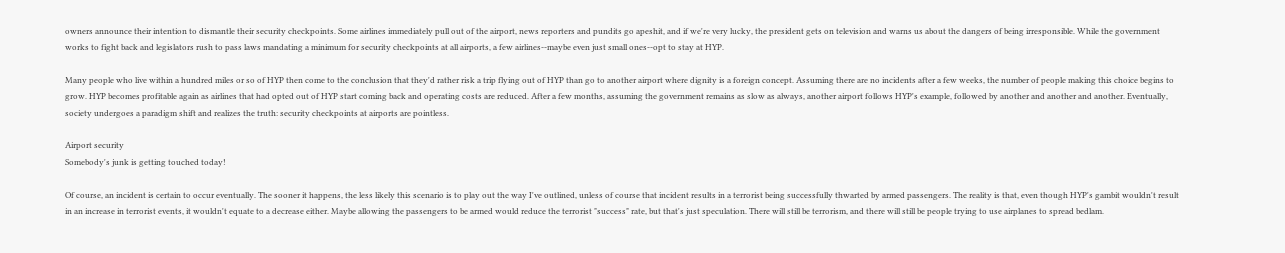owners announce their intention to dismantle their security checkpoints. Some airlines immediately pull out of the airport, news reporters and pundits go apeshit, and if we're very lucky, the president gets on television and warns us about the dangers of being irresponsible. While the government works to fight back and legislators rush to pass laws mandating a minimum for security checkpoints at all airports, a few airlines--maybe even just small ones--opt to stay at HYP.

Many people who live within a hundred miles or so of HYP then come to the conclusion that they'd rather risk a trip flying out of HYP than go to another airport where dignity is a foreign concept. Assuming there are no incidents after a few weeks, the number of people making this choice begins to grow. HYP becomes profitable again as airlines that had opted out of HYP start coming back and operating costs are reduced. After a few months, assuming the government remains as slow as always, another airport follows HYP's example, followed by another and another and another. Eventually, society undergoes a paradigm shift and realizes the truth: security checkpoints at airports are pointless.

Airport security
Somebody's junk is getting touched today!

Of course, an incident is certain to occur eventually. The sooner it happens, the less likely this scenario is to play out the way I've outlined, unless of course that incident results in a terrorist being successfully thwarted by armed passengers. The reality is that, even though HYP's gambit wouldn't result in an increase in terrorist events, it wouldn't equate to a decrease either. Maybe allowing the passengers to be armed would reduce the terrorist "success" rate, but that's just speculation. There will still be terrorism, and there will still be people trying to use airplanes to spread bedlam.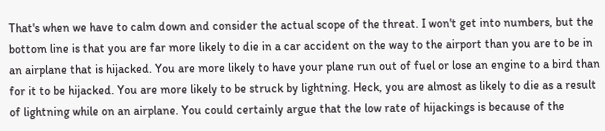That's when we have to calm down and consider the actual scope of the threat. I won't get into numbers, but the bottom line is that you are far more likely to die in a car accident on the way to the airport than you are to be in an airplane that is hijacked. You are more likely to have your plane run out of fuel or lose an engine to a bird than for it to be hijacked. You are more likely to be struck by lightning. Heck, you are almost as likely to die as a result of lightning while on an airplane. You could certainly argue that the low rate of hijackings is because of the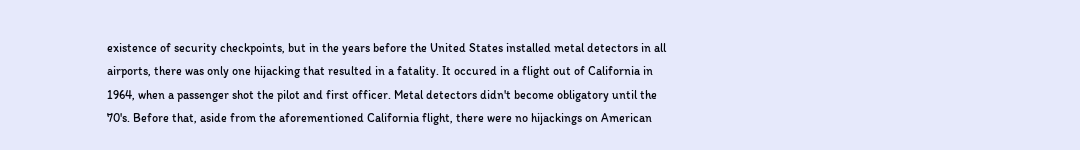existence of security checkpoints, but in the years before the United States installed metal detectors in all airports, there was only one hijacking that resulted in a fatality. It occured in a flight out of California in 1964, when a passenger shot the pilot and first officer. Metal detectors didn't become obligatory until the 70's. Before that, aside from the aforementioned California flight, there were no hijackings on American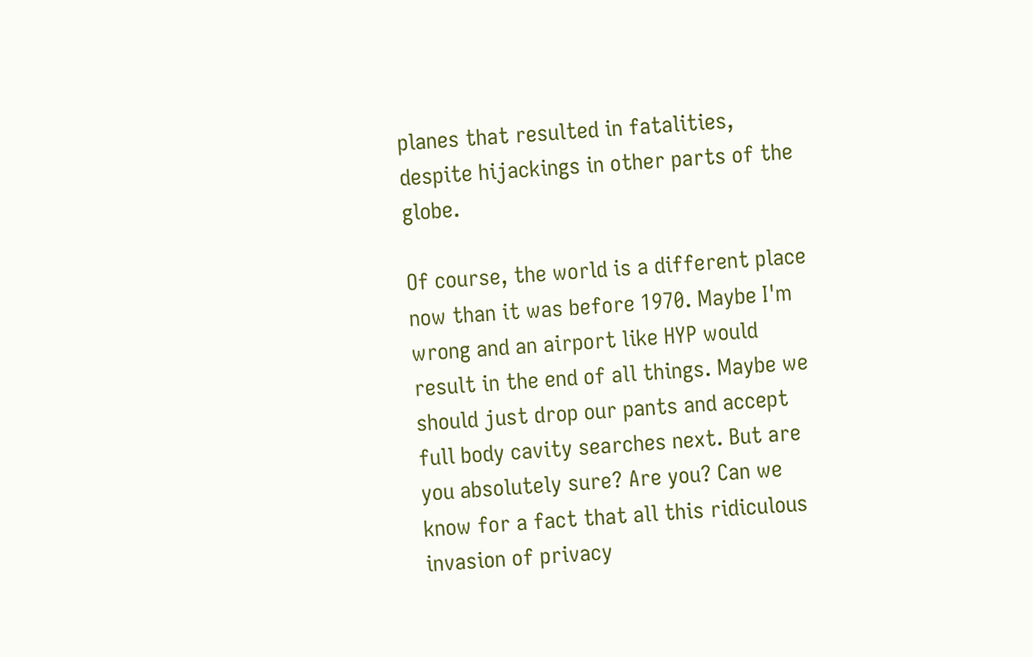planes that resulted in fatalities, despite hijackings in other parts of the globe.

Of course, the world is a different place now than it was before 1970. Maybe I'm wrong and an airport like HYP would result in the end of all things. Maybe we should just drop our pants and accept full body cavity searches next. But are you absolutely sure? Are you? Can we know for a fact that all this ridiculous invasion of privacy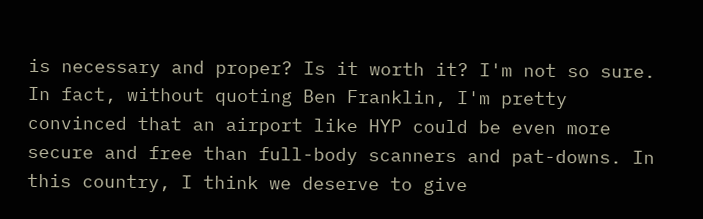is necessary and proper? Is it worth it? I'm not so sure. In fact, without quoting Ben Franklin, I'm pretty convinced that an airport like HYP could be even more secure and free than full-body scanners and pat-downs. In this country, I think we deserve to give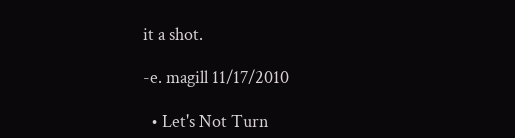it a shot.

-e. magill 11/17/2010

  • Let's Not Turn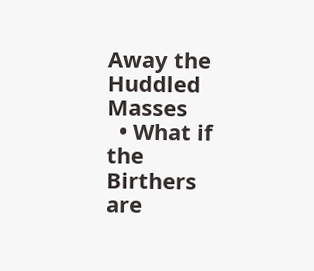Away the Huddled Masses
  • What if the Birthers are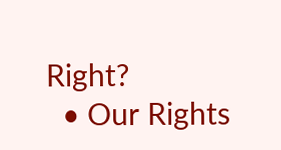Right?
  • Our Rights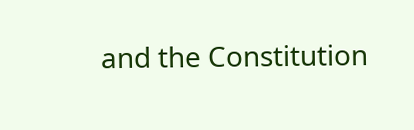and the Constitution